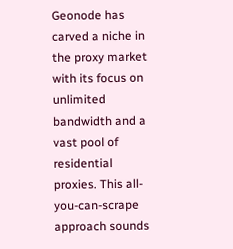Geonode has carved a niche in the proxy market with its focus on unlimited bandwidth and a vast pool of residential proxies. This all-you-can-scrape approach sounds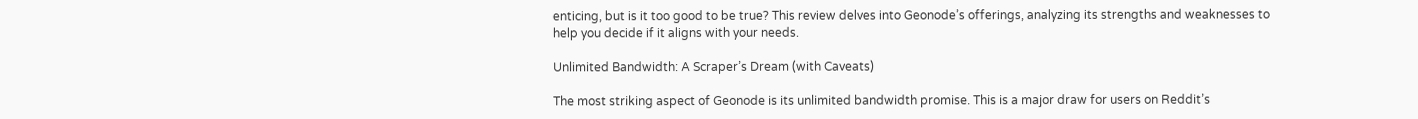enticing, but is it too good to be true? This review delves into Geonode’s offerings, analyzing its strengths and weaknesses to help you decide if it aligns with your needs.

Unlimited Bandwidth: A Scraper’s Dream (with Caveats)

The most striking aspect of Geonode is its unlimited bandwidth promise. This is a major draw for users on Reddit’s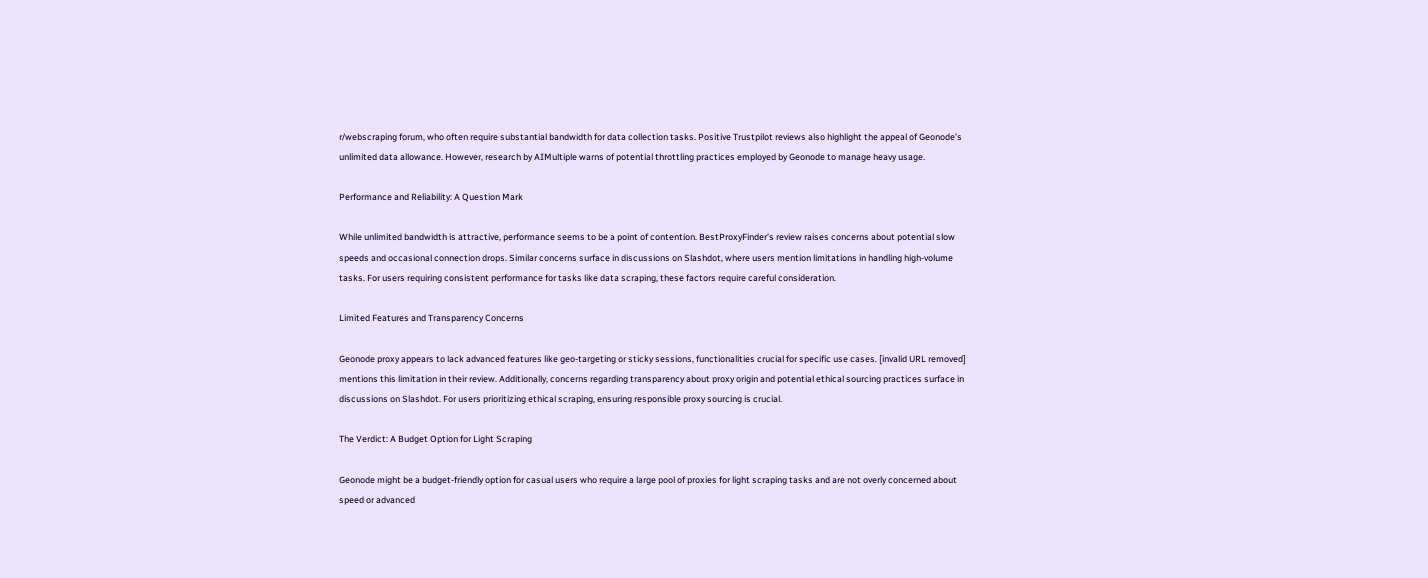r/webscraping forum, who often require substantial bandwidth for data collection tasks. Positive Trustpilot reviews also highlight the appeal of Geonode’s unlimited data allowance. However, research by AIMultiple warns of potential throttling practices employed by Geonode to manage heavy usage.

Performance and Reliability: A Question Mark

While unlimited bandwidth is attractive, performance seems to be a point of contention. BestProxyFinder’s review raises concerns about potential slow speeds and occasional connection drops. Similar concerns surface in discussions on Slashdot, where users mention limitations in handling high-volume tasks. For users requiring consistent performance for tasks like data scraping, these factors require careful consideration.

Limited Features and Transparency Concerns

Geonode proxy appears to lack advanced features like geo-targeting or sticky sessions, functionalities crucial for specific use cases. [invalid URL removed] mentions this limitation in their review. Additionally, concerns regarding transparency about proxy origin and potential ethical sourcing practices surface in discussions on Slashdot. For users prioritizing ethical scraping, ensuring responsible proxy sourcing is crucial.

The Verdict: A Budget Option for Light Scraping

Geonode might be a budget-friendly option for casual users who require a large pool of proxies for light scraping tasks and are not overly concerned about speed or advanced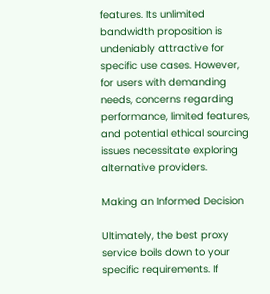features. Its unlimited bandwidth proposition is undeniably attractive for specific use cases. However, for users with demanding needs, concerns regarding performance, limited features, and potential ethical sourcing issues necessitate exploring alternative providers.

Making an Informed Decision

Ultimately, the best proxy service boils down to your specific requirements. If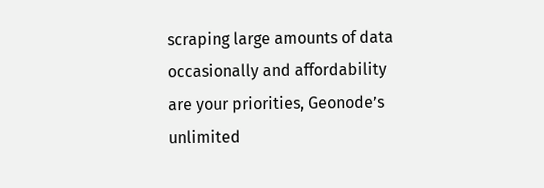scraping large amounts of data occasionally and affordability are your priorities, Geonode’s unlimited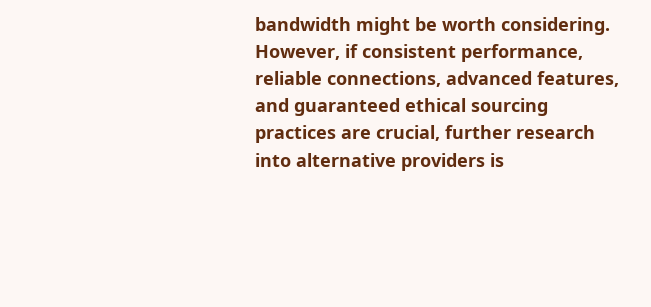bandwidth might be worth considering. However, if consistent performance, reliable connections, advanced features, and guaranteed ethical sourcing practices are crucial, further research into alternative providers is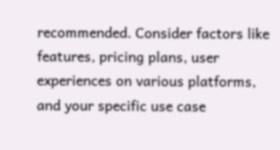recommended. Consider factors like features, pricing plans, user experiences on various platforms, and your specific use case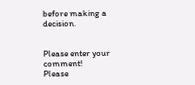before making a decision.


Please enter your comment!
Please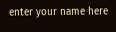enter your name here